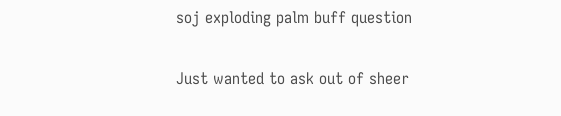soj exploding palm buff question

Just wanted to ask out of sheer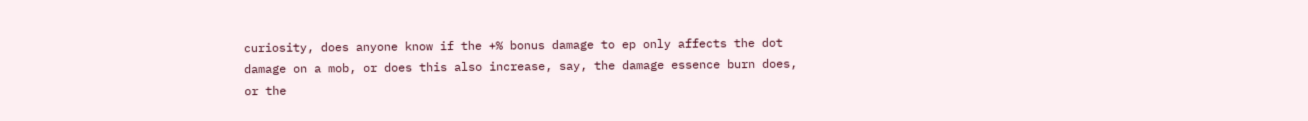curiosity, does anyone know if the +% bonus damage to ep only affects the dot damage on a mob, or does this also increase, say, the damage essence burn does, or the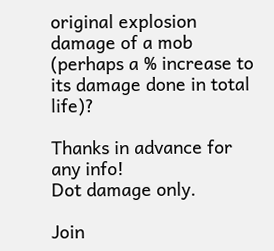original explosion damage of a mob (perhaps a % increase to its damage done in total life)?

Thanks in advance for any info!
Dot damage only.

Join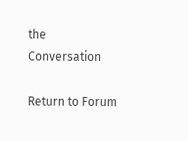the Conversation

Return to Forum